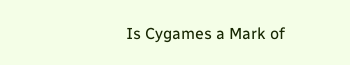Is Cygames a Mark of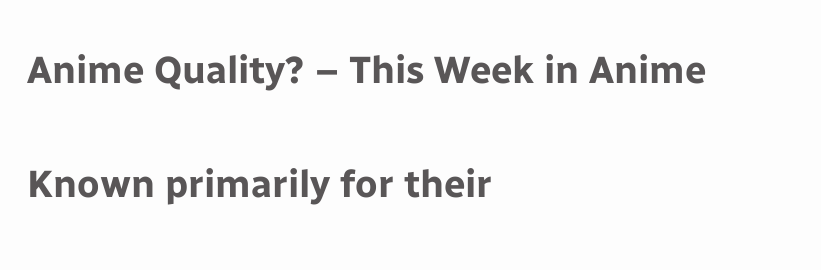Anime Quality? – This Week in Anime

Known primarily for their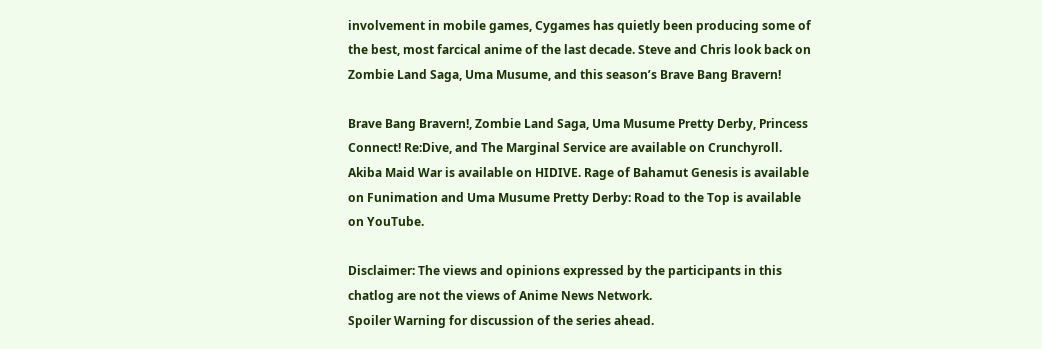involvement in mobile games, Cygames has quietly been producing some of the best, most farcical anime of the last decade. Steve and Chris look back on Zombie Land Saga, Uma Musume, and this season’s Brave Bang Bravern!

Brave Bang Bravern!, Zombie Land Saga, Uma Musume Pretty Derby, Princess Connect! Re:Dive, and The Marginal Service are available on Crunchyroll. Akiba Maid War is available on HIDIVE. Rage of Bahamut Genesis is available on Funimation and Uma Musume Pretty Derby: Road to the Top is available on YouTube.

Disclaimer: The views and opinions expressed by the participants in this chatlog are not the views of Anime News Network.
Spoiler Warning for discussion of the series ahead.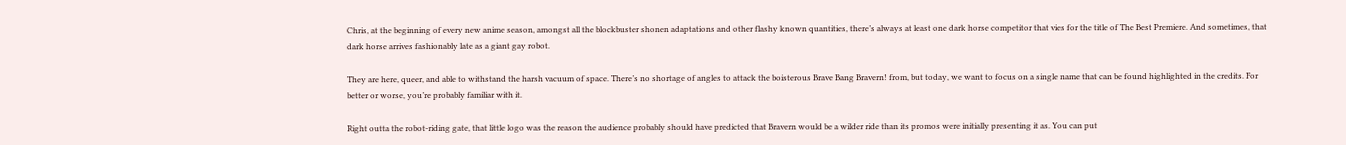Chris, at the beginning of every new anime season, amongst all the blockbuster shonen adaptations and other flashy known quantities, there’s always at least one dark horse competitor that vies for the title of The Best Premiere. And sometimes, that dark horse arrives fashionably late as a giant gay robot.

They are here, queer, and able to withstand the harsh vacuum of space. There’s no shortage of angles to attack the boisterous Brave Bang Bravern! from, but today, we want to focus on a single name that can be found highlighted in the credits. For better or worse, you’re probably familiar with it.

Right outta the robot-riding gate, that little logo was the reason the audience probably should have predicted that Bravern would be a wilder ride than its promos were initially presenting it as. You can put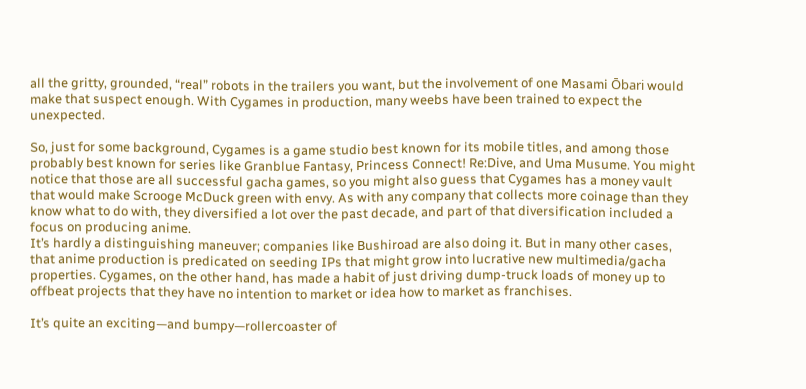all the gritty, grounded, “real” robots in the trailers you want, but the involvement of one Masami Ōbari would make that suspect enough. With Cygames in production, many weebs have been trained to expect the unexpected.

So, just for some background, Cygames is a game studio best known for its mobile titles, and among those probably best known for series like Granblue Fantasy, Princess Connect! Re:Dive, and Uma Musume. You might notice that those are all successful gacha games, so you might also guess that Cygames has a money vault that would make Scrooge McDuck green with envy. As with any company that collects more coinage than they know what to do with, they diversified a lot over the past decade, and part of that diversification included a focus on producing anime.
It’s hardly a distinguishing maneuver; companies like Bushiroad are also doing it. But in many other cases, that anime production is predicated on seeding IPs that might grow into lucrative new multimedia/gacha properties. Cygames, on the other hand, has made a habit of just driving dump-truck loads of money up to offbeat projects that they have no intention to market or idea how to market as franchises.

It’s quite an exciting—and bumpy—rollercoaster of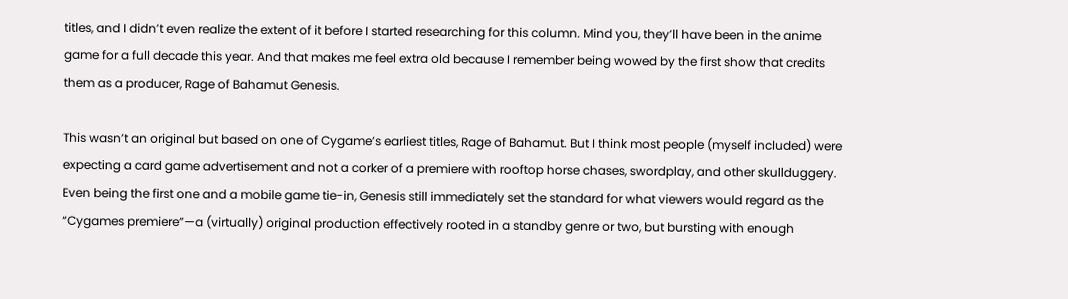titles, and I didn’t even realize the extent of it before I started researching for this column. Mind you, they’ll have been in the anime game for a full decade this year. And that makes me feel extra old because I remember being wowed by the first show that credits them as a producer, Rage of Bahamut Genesis.

This wasn’t an original but based on one of Cygame’s earliest titles, Rage of Bahamut. But I think most people (myself included) were expecting a card game advertisement and not a corker of a premiere with rooftop horse chases, swordplay, and other skullduggery.
Even being the first one and a mobile game tie-in, Genesis still immediately set the standard for what viewers would regard as the “Cygames premiere”—a (virtually) original production effectively rooted in a standby genre or two, but bursting with enough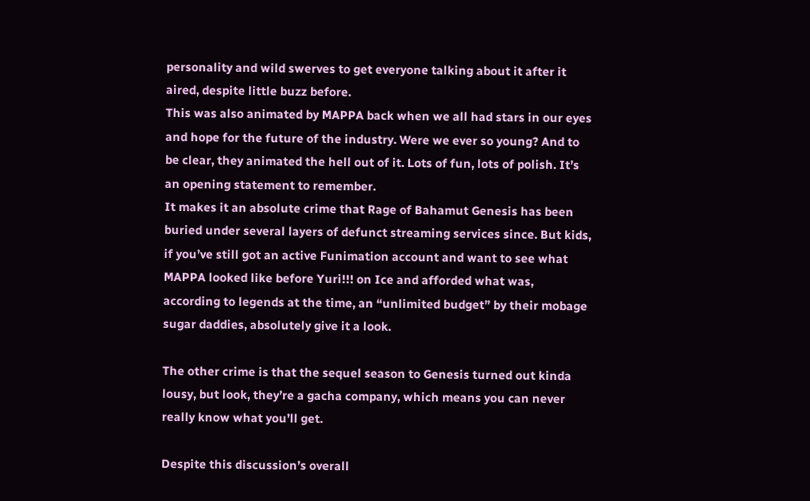personality and wild swerves to get everyone talking about it after it aired, despite little buzz before.
This was also animated by MAPPA back when we all had stars in our eyes and hope for the future of the industry. Were we ever so young? And to be clear, they animated the hell out of it. Lots of fun, lots of polish. It’s an opening statement to remember.
It makes it an absolute crime that Rage of Bahamut Genesis has been buried under several layers of defunct streaming services since. But kids, if you’ve still got an active Funimation account and want to see what MAPPA looked like before Yuri!!! on Ice and afforded what was, according to legends at the time, an “unlimited budget” by their mobage sugar daddies, absolutely give it a look.

The other crime is that the sequel season to Genesis turned out kinda lousy, but look, they’re a gacha company, which means you can never really know what you’ll get.

Despite this discussion’s overall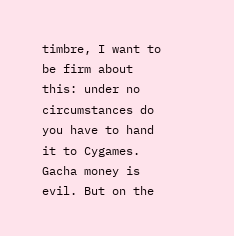timbre, I want to be firm about this: under no circumstances do you have to hand it to Cygames. Gacha money is evil. But on the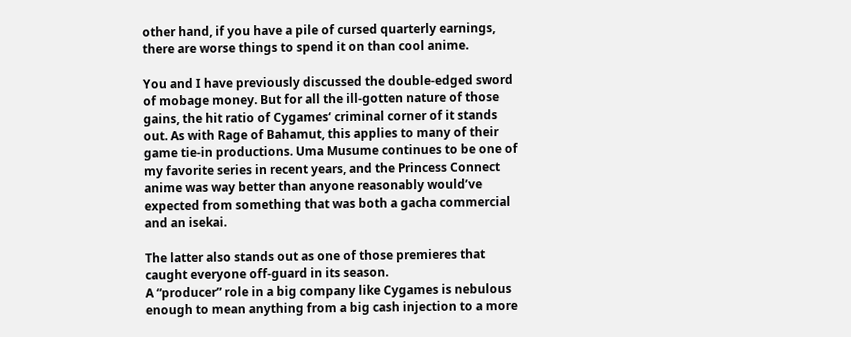other hand, if you have a pile of cursed quarterly earnings, there are worse things to spend it on than cool anime.

You and I have previously discussed the double-edged sword of mobage money. But for all the ill-gotten nature of those gains, the hit ratio of Cygames‘ criminal corner of it stands out. As with Rage of Bahamut, this applies to many of their game tie-in productions. Uma Musume continues to be one of my favorite series in recent years, and the Princess Connect anime was way better than anyone reasonably would’ve expected from something that was both a gacha commercial and an isekai.

The latter also stands out as one of those premieres that caught everyone off-guard in its season.
A “producer” role in a big company like Cygames is nebulous enough to mean anything from a big cash injection to a more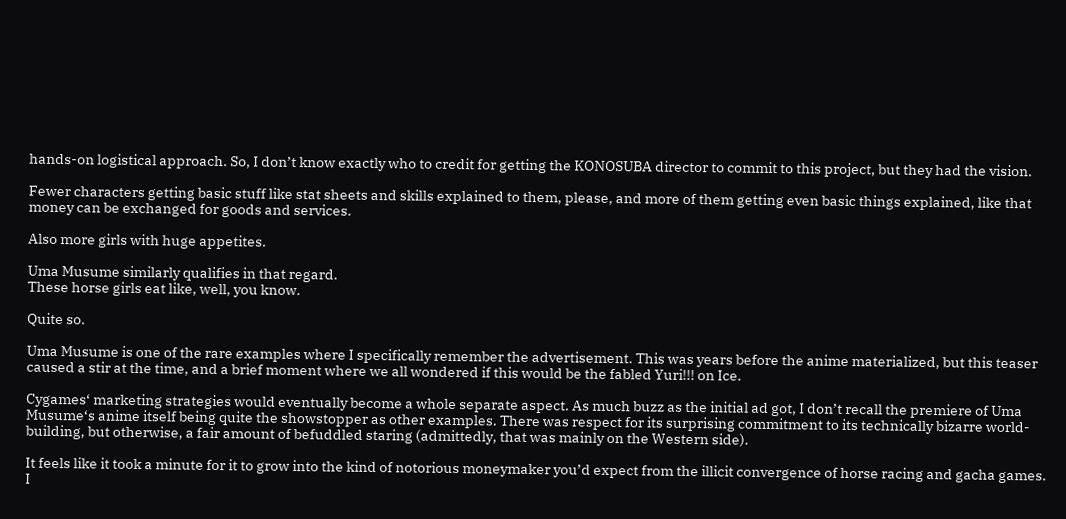hands-on logistical approach. So, I don’t know exactly who to credit for getting the KONOSUBA director to commit to this project, but they had the vision.

Fewer characters getting basic stuff like stat sheets and skills explained to them, please, and more of them getting even basic things explained, like that money can be exchanged for goods and services.

Also more girls with huge appetites.

Uma Musume similarly qualifies in that regard.
These horse girls eat like, well, you know.

Quite so.

Uma Musume is one of the rare examples where I specifically remember the advertisement. This was years before the anime materialized, but this teaser caused a stir at the time, and a brief moment where we all wondered if this would be the fabled Yuri!!! on Ice.

Cygames‘ marketing strategies would eventually become a whole separate aspect. As much buzz as the initial ad got, I don’t recall the premiere of Uma Musume‘s anime itself being quite the showstopper as other examples. There was respect for its surprising commitment to its technically bizarre world-building, but otherwise, a fair amount of befuddled staring (admittedly, that was mainly on the Western side).

It feels like it took a minute for it to grow into the kind of notorious moneymaker you’d expect from the illicit convergence of horse racing and gacha games.
I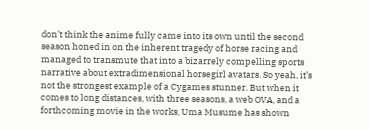don’t think the anime fully came into its own until the second season honed in on the inherent tragedy of horse racing and managed to transmute that into a bizarrely compelling sports narrative about extradimensional horsegirl avatars. So yeah, it’s not the strongest example of a Cygames stunner. But when it comes to long distances, with three seasons, a web OVA, and a forthcoming movie in the works, Uma Musume has shown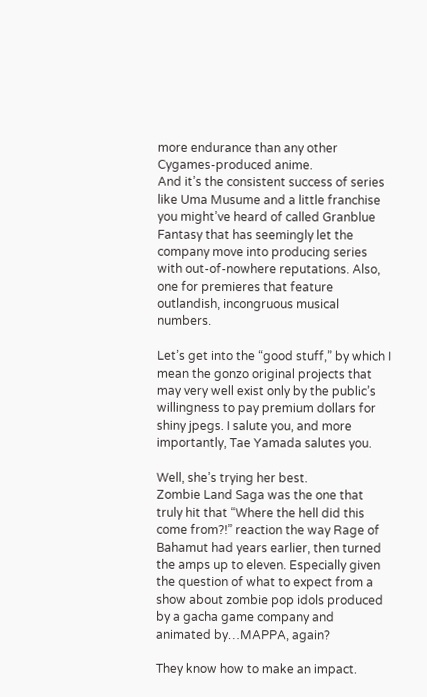more endurance than any other Cygames-produced anime.
And it’s the consistent success of series like Uma Musume and a little franchise you might’ve heard of called Granblue Fantasy that has seemingly let the company move into producing series with out-of-nowhere reputations. Also, one for premieres that feature outlandish, incongruous musical numbers.

Let’s get into the “good stuff,” by which I mean the gonzo original projects that may very well exist only by the public’s willingness to pay premium dollars for shiny jpegs. I salute you, and more importantly, Tae Yamada salutes you.

Well, she’s trying her best.
Zombie Land Saga was the one that truly hit that “Where the hell did this come from?!” reaction the way Rage of Bahamut had years earlier, then turned the amps up to eleven. Especially given the question of what to expect from a show about zombie pop idols produced by a gacha game company and animated by…MAPPA, again?

They know how to make an impact.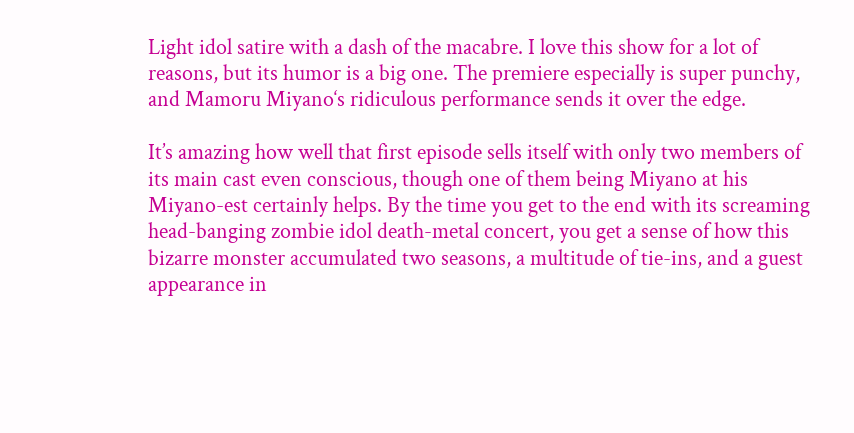Light idol satire with a dash of the macabre. I love this show for a lot of reasons, but its humor is a big one. The premiere especially is super punchy, and Mamoru Miyano‘s ridiculous performance sends it over the edge.

It’s amazing how well that first episode sells itself with only two members of its main cast even conscious, though one of them being Miyano at his Miyano-est certainly helps. By the time you get to the end with its screaming head-banging zombie idol death-metal concert, you get a sense of how this bizarre monster accumulated two seasons, a multitude of tie-ins, and a guest appearance in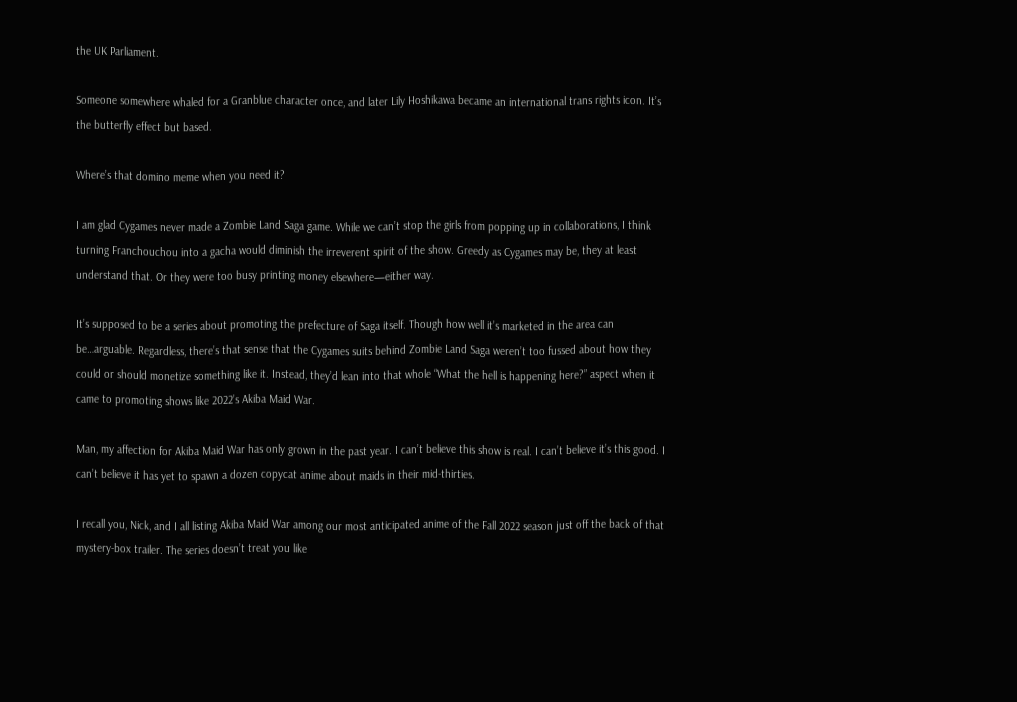the UK Parliament.

Someone somewhere whaled for a Granblue character once, and later Lily Hoshikawa became an international trans rights icon. It’s the butterfly effect but based.

Where’s that domino meme when you need it?

I am glad Cygames never made a Zombie Land Saga game. While we can’t stop the girls from popping up in collaborations, I think turning Franchouchou into a gacha would diminish the irreverent spirit of the show. Greedy as Cygames may be, they at least understand that. Or they were too busy printing money elsewhere—either way.

It’s supposed to be a series about promoting the prefecture of Saga itself. Though how well it’s marketed in the area can be…arguable. Regardless, there’s that sense that the Cygames suits behind Zombie Land Saga weren’t too fussed about how they could or should monetize something like it. Instead, they’d lean into that whole “What the hell is happening here?” aspect when it came to promoting shows like 2022’s Akiba Maid War.

Man, my affection for Akiba Maid War has only grown in the past year. I can’t believe this show is real. I can’t believe it’s this good. I can’t believe it has yet to spawn a dozen copycat anime about maids in their mid-thirties.

I recall you, Nick, and I all listing Akiba Maid War among our most anticipated anime of the Fall 2022 season just off the back of that mystery-box trailer. The series doesn’t treat you like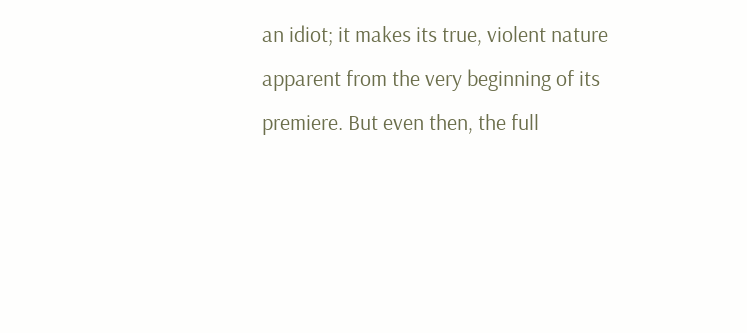an idiot; it makes its true, violent nature apparent from the very beginning of its premiere. But even then, the full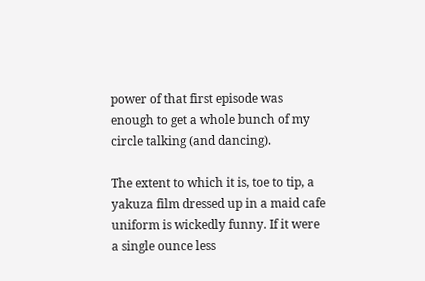power of that first episode was enough to get a whole bunch of my circle talking (and dancing).

The extent to which it is, toe to tip, a yakuza film dressed up in a maid cafe uniform is wickedly funny. If it were a single ounce less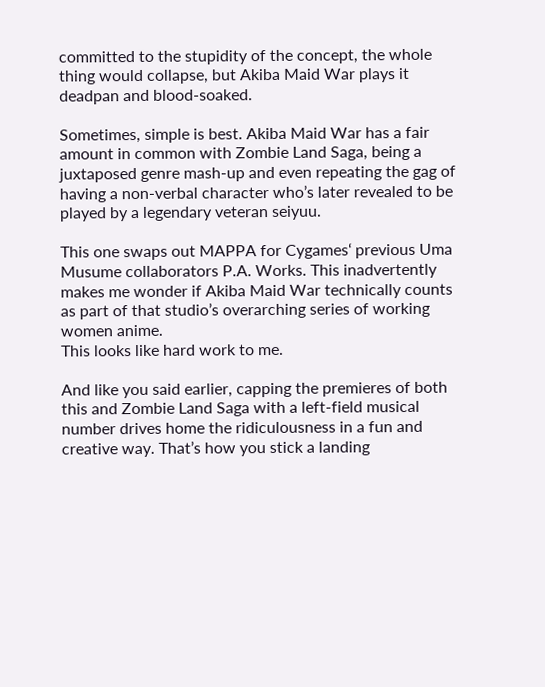committed to the stupidity of the concept, the whole thing would collapse, but Akiba Maid War plays it deadpan and blood-soaked.

Sometimes, simple is best. Akiba Maid War has a fair amount in common with Zombie Land Saga, being a juxtaposed genre mash-up and even repeating the gag of having a non-verbal character who’s later revealed to be played by a legendary veteran seiyuu.

This one swaps out MAPPA for Cygames‘ previous Uma Musume collaborators P.A. Works. This inadvertently makes me wonder if Akiba Maid War technically counts as part of that studio’s overarching series of working women anime.
This looks like hard work to me.

And like you said earlier, capping the premieres of both this and Zombie Land Saga with a left-field musical number drives home the ridiculousness in a fun and creative way. That’s how you stick a landing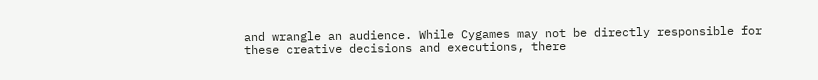and wrangle an audience. While Cygames may not be directly responsible for these creative decisions and executions, there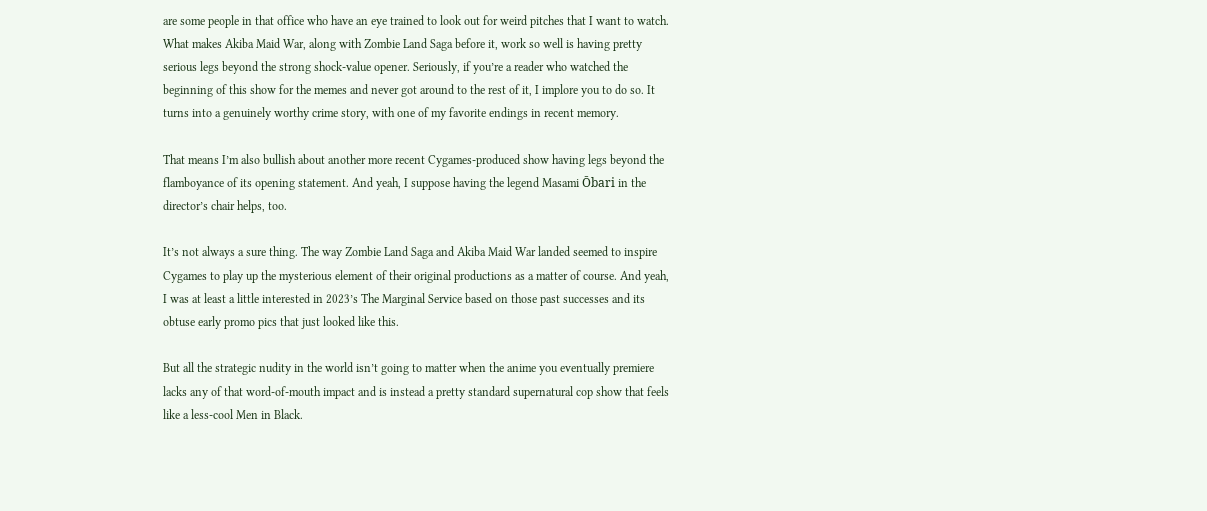are some people in that office who have an eye trained to look out for weird pitches that I want to watch.
What makes Akiba Maid War, along with Zombie Land Saga before it, work so well is having pretty serious legs beyond the strong shock-value opener. Seriously, if you’re a reader who watched the beginning of this show for the memes and never got around to the rest of it, I implore you to do so. It turns into a genuinely worthy crime story, with one of my favorite endings in recent memory.

That means I’m also bullish about another more recent Cygames-produced show having legs beyond the flamboyance of its opening statement. And yeah, I suppose having the legend Masami Ōbari in the director’s chair helps, too.

It’s not always a sure thing. The way Zombie Land Saga and Akiba Maid War landed seemed to inspire Cygames to play up the mysterious element of their original productions as a matter of course. And yeah, I was at least a little interested in 2023’s The Marginal Service based on those past successes and its obtuse early promo pics that just looked like this.

But all the strategic nudity in the world isn’t going to matter when the anime you eventually premiere lacks any of that word-of-mouth impact and is instead a pretty standard supernatural cop show that feels like a less-cool Men in Black.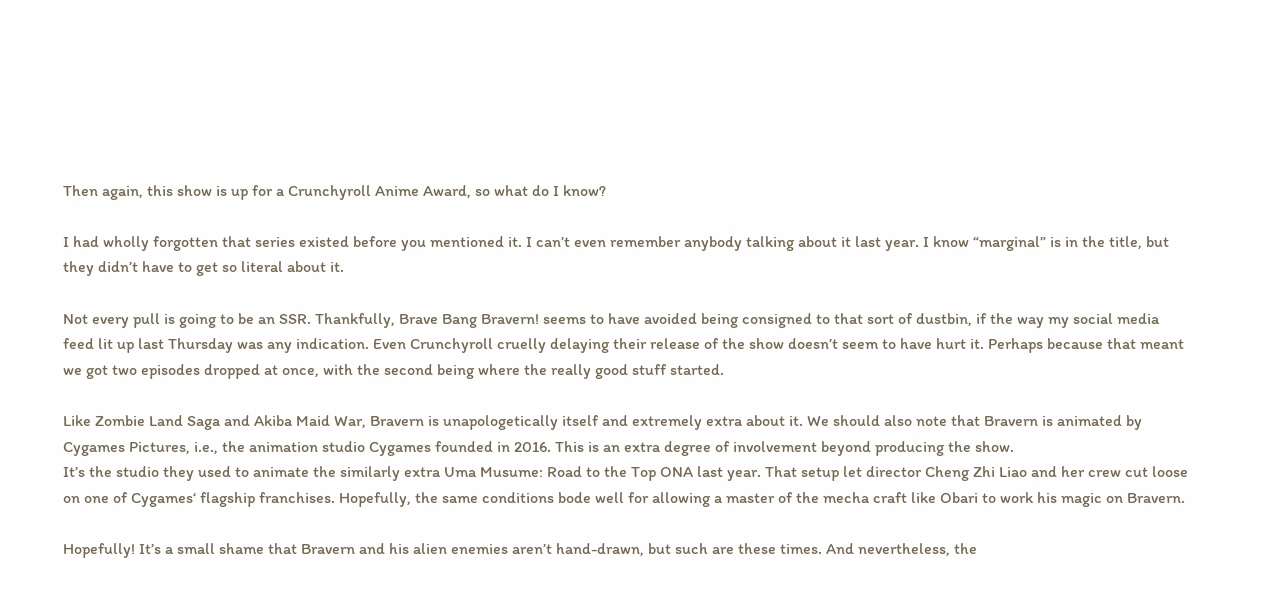Then again, this show is up for a Crunchyroll Anime Award, so what do I know?

I had wholly forgotten that series existed before you mentioned it. I can’t even remember anybody talking about it last year. I know “marginal” is in the title, but they didn’t have to get so literal about it.

Not every pull is going to be an SSR. Thankfully, Brave Bang Bravern! seems to have avoided being consigned to that sort of dustbin, if the way my social media feed lit up last Thursday was any indication. Even Crunchyroll cruelly delaying their release of the show doesn’t seem to have hurt it. Perhaps because that meant we got two episodes dropped at once, with the second being where the really good stuff started.

Like Zombie Land Saga and Akiba Maid War, Bravern is unapologetically itself and extremely extra about it. We should also note that Bravern is animated by Cygames Pictures, i.e., the animation studio Cygames founded in 2016. This is an extra degree of involvement beyond producing the show.
It’s the studio they used to animate the similarly extra Uma Musume: Road to the Top ONA last year. That setup let director Cheng Zhi Liao and her crew cut loose on one of Cygames‘ flagship franchises. Hopefully, the same conditions bode well for allowing a master of the mecha craft like Obari to work his magic on Bravern.

Hopefully! It’s a small shame that Bravern and his alien enemies aren’t hand-drawn, but such are these times. And nevertheless, the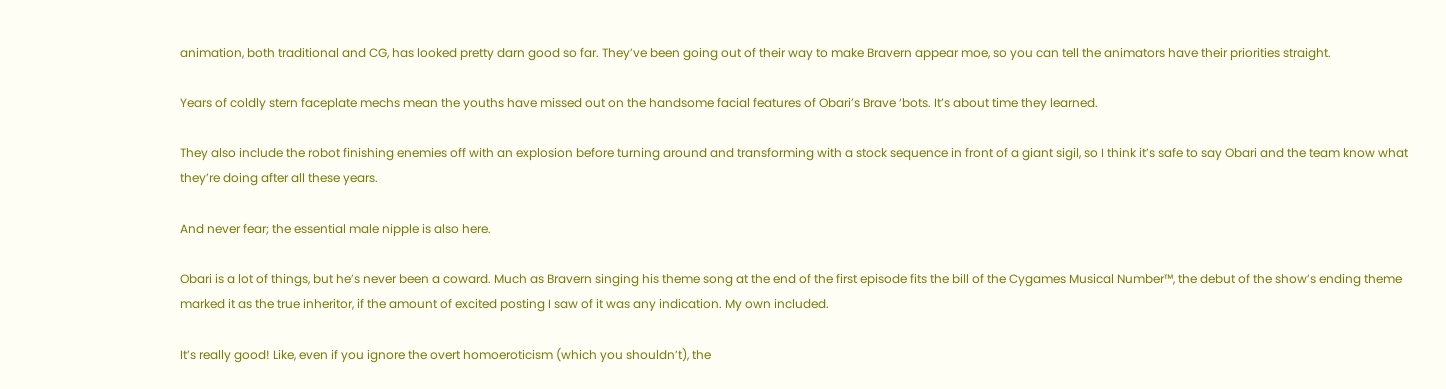animation, both traditional and CG, has looked pretty darn good so far. They’ve been going out of their way to make Bravern appear moe, so you can tell the animators have their priorities straight.

Years of coldly stern faceplate mechs mean the youths have missed out on the handsome facial features of Obari’s Brave ‘bots. It’s about time they learned.

They also include the robot finishing enemies off with an explosion before turning around and transforming with a stock sequence in front of a giant sigil, so I think it’s safe to say Obari and the team know what they’re doing after all these years.

And never fear; the essential male nipple is also here.

Obari is a lot of things, but he’s never been a coward. Much as Bravern singing his theme song at the end of the first episode fits the bill of the Cygames Musical Number™, the debut of the show’s ending theme marked it as the true inheritor, if the amount of excited posting I saw of it was any indication. My own included.

It’s really good! Like, even if you ignore the overt homoeroticism (which you shouldn’t), the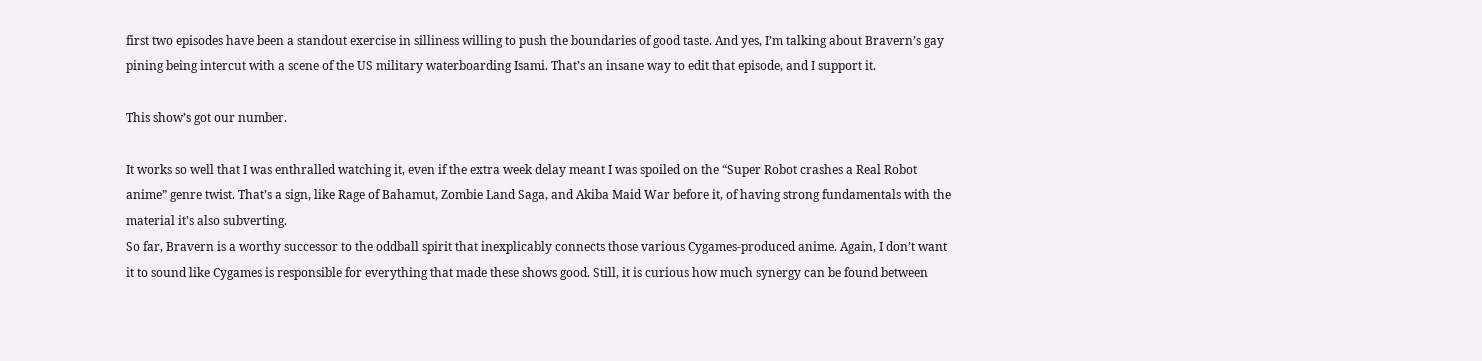first two episodes have been a standout exercise in silliness willing to push the boundaries of good taste. And yes, I’m talking about Bravern’s gay pining being intercut with a scene of the US military waterboarding Isami. That’s an insane way to edit that episode, and I support it.

This show’s got our number.

It works so well that I was enthralled watching it, even if the extra week delay meant I was spoiled on the “Super Robot crashes a Real Robot anime” genre twist. That’s a sign, like Rage of Bahamut, Zombie Land Saga, and Akiba Maid War before it, of having strong fundamentals with the material it’s also subverting.
So far, Bravern is a worthy successor to the oddball spirit that inexplicably connects those various Cygames-produced anime. Again, I don’t want it to sound like Cygames is responsible for everything that made these shows good. Still, it is curious how much synergy can be found between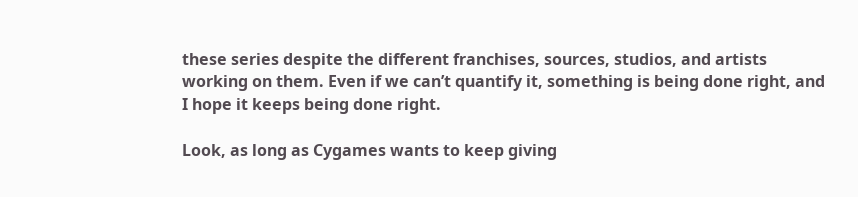these series despite the different franchises, sources, studios, and artists working on them. Even if we can’t quantify it, something is being done right, and I hope it keeps being done right.

Look, as long as Cygames wants to keep giving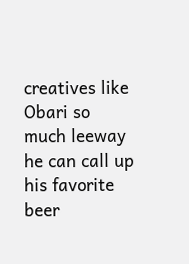creatives like Obari so much leeway he can call up his favorite beer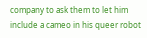company to ask them to let him include a cameo in his queer robot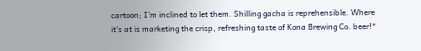cartoon; I’m inclined to let them. Shilling gacha is reprehensible. Where it’s at is marketing the crisp, refreshing taste of Kona Brewing Co. beer!*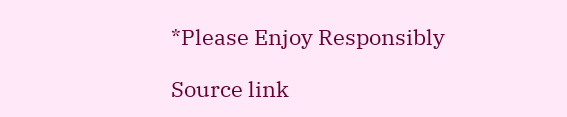*Please Enjoy Responsibly

Source link